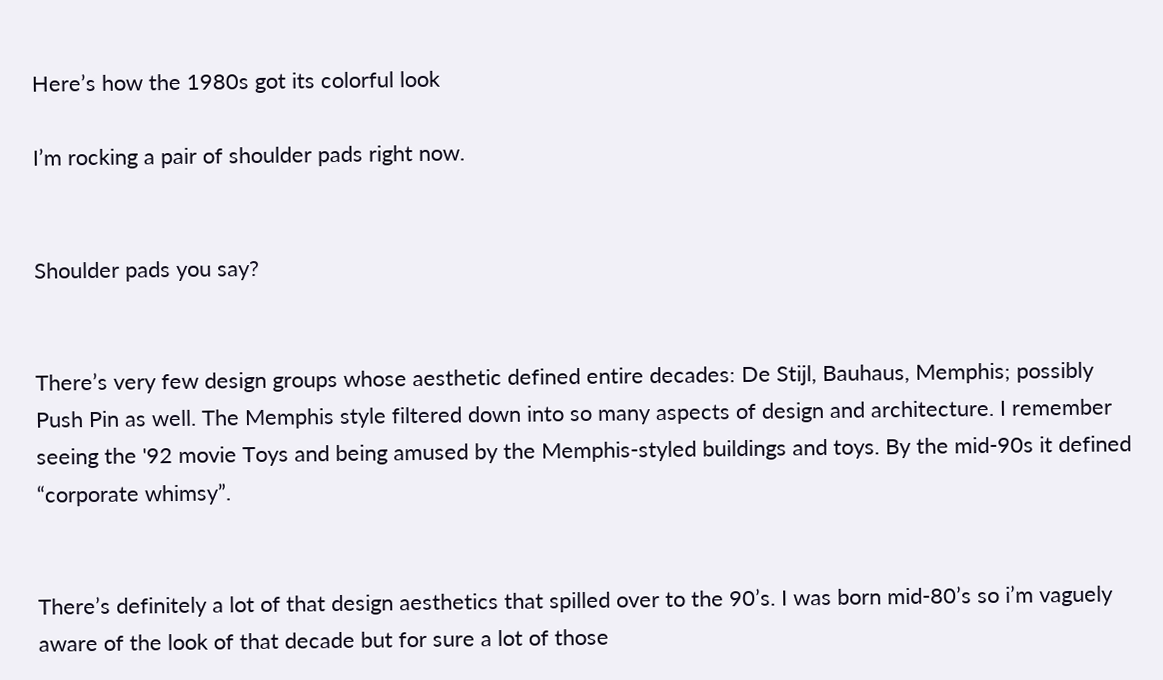Here’s how the 1980s got its colorful look

I’m rocking a pair of shoulder pads right now.


Shoulder pads you say?


There’s very few design groups whose aesthetic defined entire decades: De Stijl, Bauhaus, Memphis; possibly Push Pin as well. The Memphis style filtered down into so many aspects of design and architecture. I remember seeing the '92 movie Toys and being amused by the Memphis-styled buildings and toys. By the mid-90s it defined “corporate whimsy”.


There’s definitely a lot of that design aesthetics that spilled over to the 90’s. I was born mid-80’s so i’m vaguely aware of the look of that decade but for sure a lot of those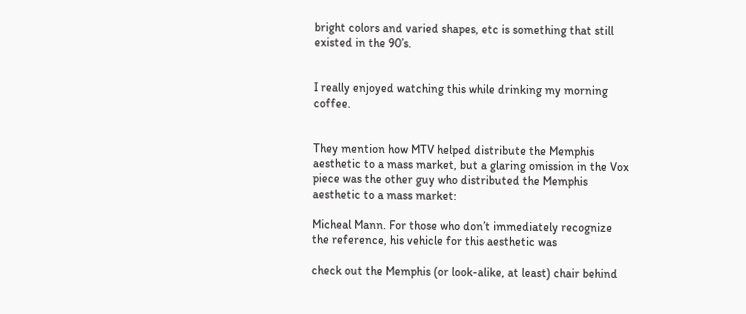bright colors and varied shapes, etc is something that still existed in the 90’s.


I really enjoyed watching this while drinking my morning coffee.


They mention how MTV helped distribute the Memphis aesthetic to a mass market, but a glaring omission in the Vox piece was the other guy who distributed the Memphis aesthetic to a mass market:

Micheal Mann. For those who don’t immediately recognize the reference, his vehicle for this aesthetic was

check out the Memphis (or look-alike, at least) chair behind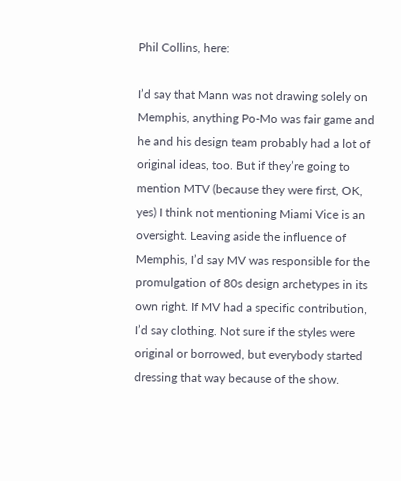Phil Collins, here:

I’d say that Mann was not drawing solely on Memphis, anything Po-Mo was fair game and he and his design team probably had a lot of original ideas, too. But if they’re going to mention MTV (because they were first, OK, yes) I think not mentioning Miami Vice is an oversight. Leaving aside the influence of Memphis, I’d say MV was responsible for the promulgation of 80s design archetypes in its own right. If MV had a specific contribution, I’d say clothing. Not sure if the styles were original or borrowed, but everybody started dressing that way because of the show.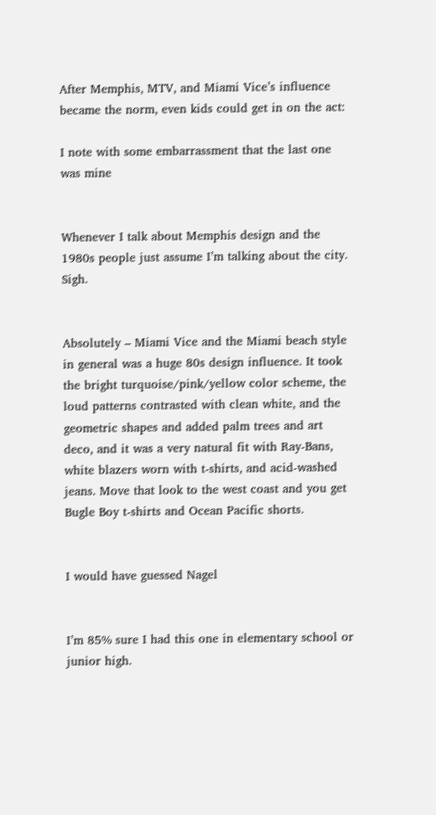After Memphis, MTV, and Miami Vice’s influence became the norm, even kids could get in on the act:

I note with some embarrassment that the last one was mine


Whenever I talk about Memphis design and the 1980s people just assume I’m talking about the city. Sigh.


Absolutely – Miami Vice and the Miami beach style in general was a huge 80s design influence. It took the bright turquoise/pink/yellow color scheme, the loud patterns contrasted with clean white, and the geometric shapes and added palm trees and art deco, and it was a very natural fit with Ray-Bans, white blazers worn with t-shirts, and acid-washed jeans. Move that look to the west coast and you get Bugle Boy t-shirts and Ocean Pacific shorts.


I would have guessed Nagel


I’m 85% sure I had this one in elementary school or junior high.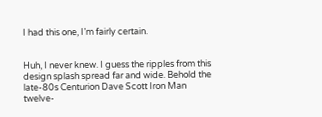I had this one, I’m fairly certain.


Huh, I never knew. I guess the ripples from this design splash spread far and wide. Behold the late-80s Centurion Dave Scott Iron Man twelve-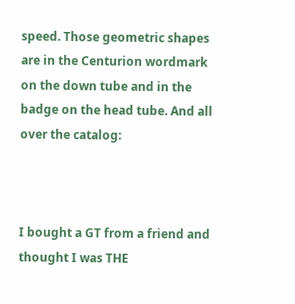speed. Those geometric shapes are in the Centurion wordmark on the down tube and in the badge on the head tube. And all over the catalog:



I bought a GT from a friend and thought I was THE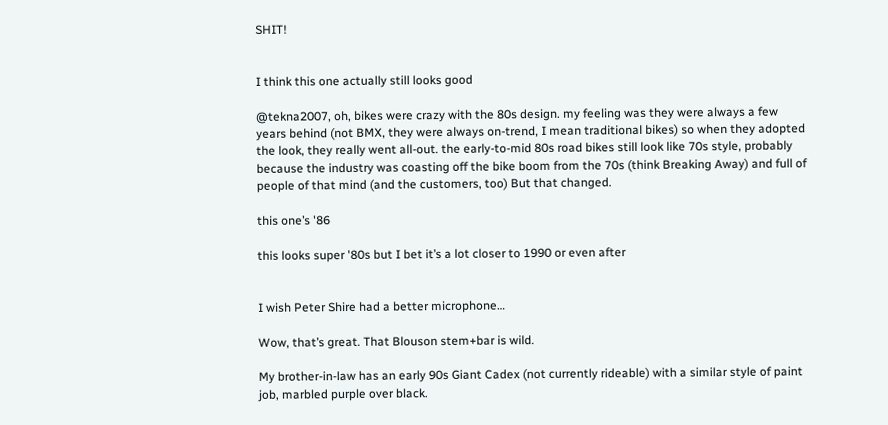SHIT!


I think this one actually still looks good

@tekna2007, oh, bikes were crazy with the 80s design. my feeling was they were always a few years behind (not BMX, they were always on-trend, I mean traditional bikes) so when they adopted the look, they really went all-out. the early-to-mid 80s road bikes still look like 70s style, probably because the industry was coasting off the bike boom from the 70s (think Breaking Away) and full of people of that mind (and the customers, too) But that changed.

this one’s '86

this looks super '80s but I bet it’s a lot closer to 1990 or even after


I wish Peter Shire had a better microphone…

Wow, that’s great. That Blouson stem+bar is wild.

My brother-in-law has an early 90s Giant Cadex (not currently rideable) with a similar style of paint job, marbled purple over black.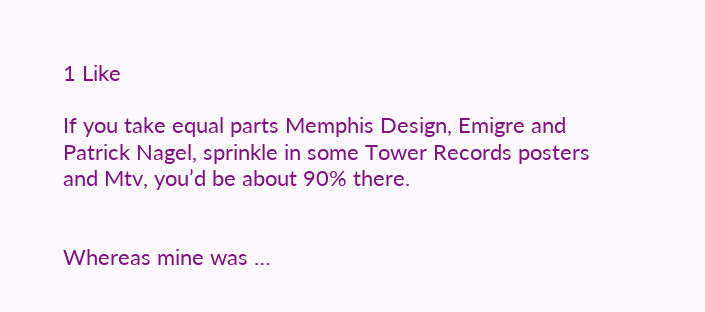1 Like

If you take equal parts Memphis Design, Emigre and Patrick Nagel, sprinkle in some Tower Records posters and Mtv, you’d be about 90% there.


Whereas mine was …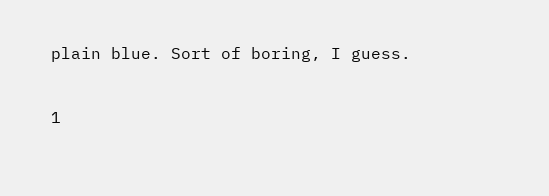plain blue. Sort of boring, I guess.

1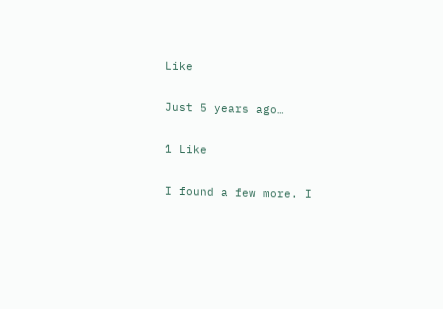Like

Just 5 years ago…

1 Like

I found a few more. I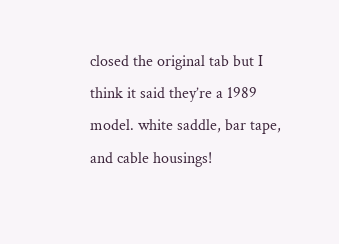closed the original tab but I think it said they’re a 1989 model. white saddle, bar tape, and cable housings!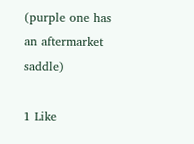(purple one has an aftermarket saddle)

1 Like